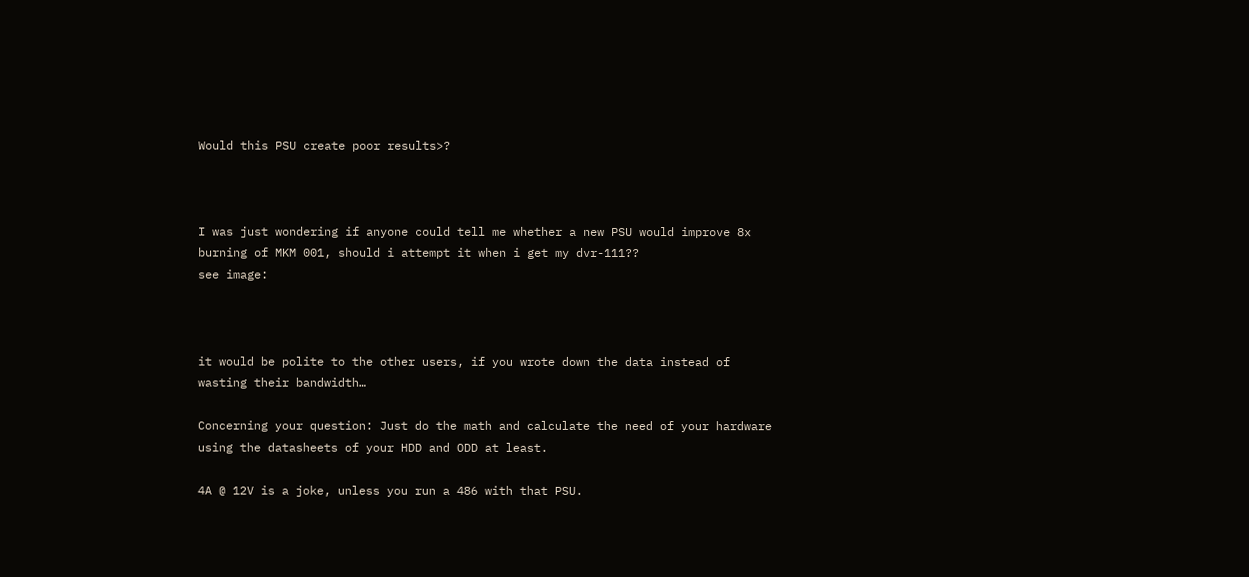Would this PSU create poor results>?



I was just wondering if anyone could tell me whether a new PSU would improve 8x burning of MKM 001, should i attempt it when i get my dvr-111??
see image:



it would be polite to the other users, if you wrote down the data instead of wasting their bandwidth…

Concerning your question: Just do the math and calculate the need of your hardware using the datasheets of your HDD and ODD at least.

4A @ 12V is a joke, unless you run a 486 with that PSU.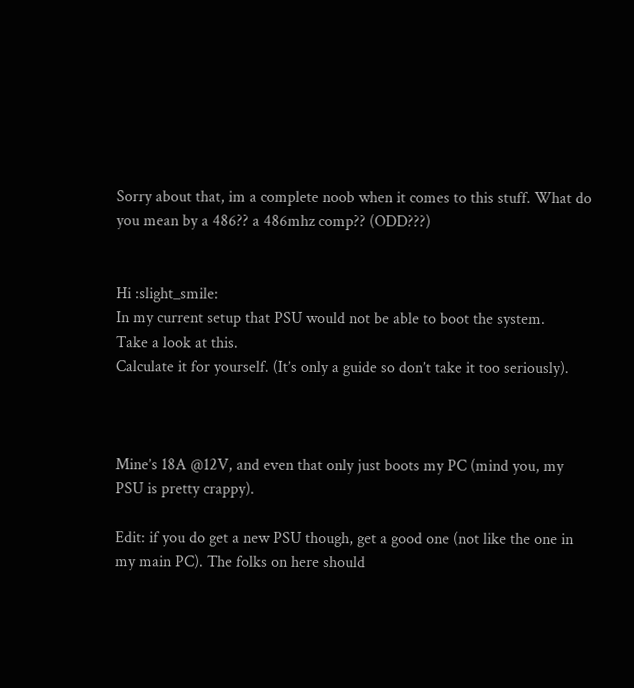Sorry about that, im a complete noob when it comes to this stuff. What do you mean by a 486?? a 486mhz comp?? (ODD???)


Hi :slight_smile:
In my current setup that PSU would not be able to boot the system.
Take a look at this.
Calculate it for yourself. (It’s only a guide so don’t take it too seriously).



Mine’s 18A @12V, and even that only just boots my PC (mind you, my PSU is pretty crappy).

Edit: if you do get a new PSU though, get a good one (not like the one in my main PC). The folks on here should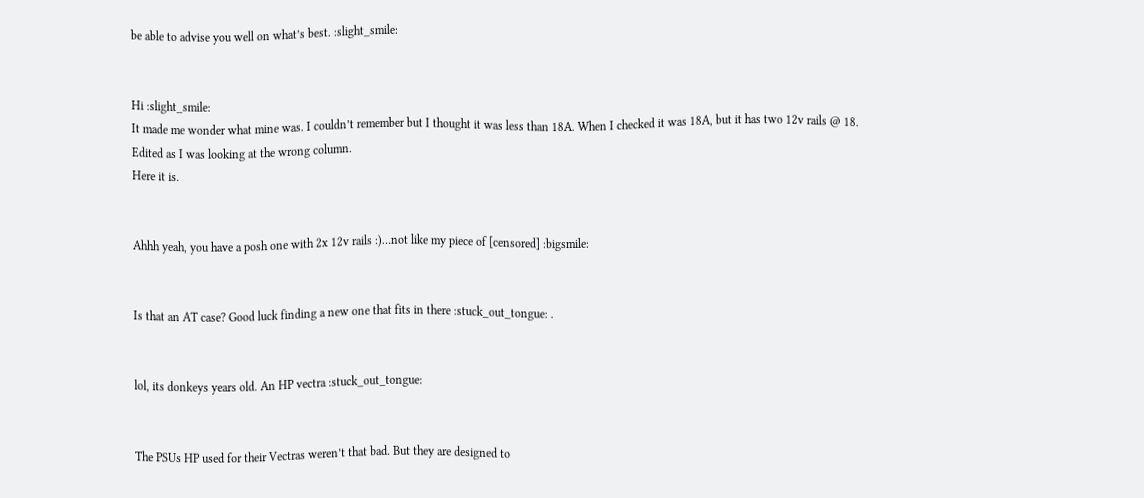be able to advise you well on what’s best. :slight_smile:


Hi :slight_smile:
It made me wonder what mine was. I couldn’t remember but I thought it was less than 18A. When I checked it was 18A, but it has two 12v rails @ 18.
Edited as I was looking at the wrong column.
Here it is.


Ahhh yeah, you have a posh one with 2x 12v rails :)…not like my piece of [censored] :bigsmile:


Is that an AT case? Good luck finding a new one that fits in there :stuck_out_tongue: .


lol, its donkeys years old. An HP vectra :stuck_out_tongue:


The PSUs HP used for their Vectras weren’t that bad. But they are designed to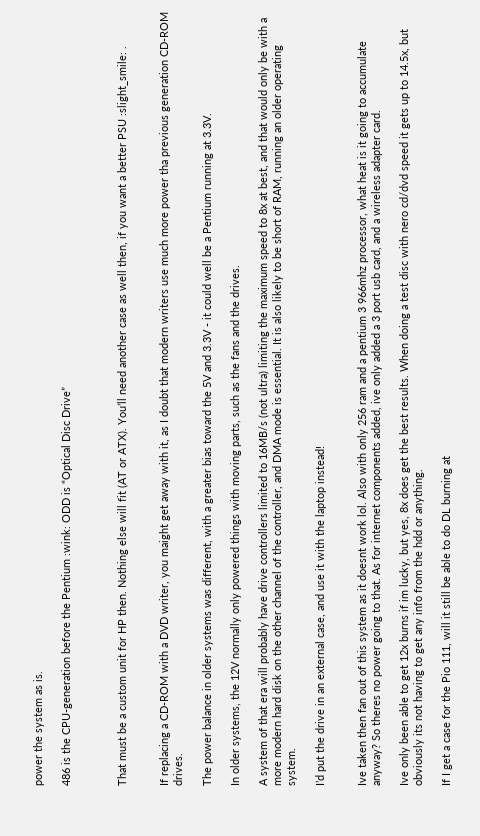power the system as is.

486 is the CPU-generation before the Pentium :wink: ODD is “Optical Disc Drive”



That must be a custom unit for HP then. Nothing else will fit (AT or ATX). You’ll need another case as well then, if you want a better PSU :slight_smile: .


If replacing a CD-ROM with a DVD writer, you maight get away with it, as I doubt that modern writers use much more power tha previous generation CD-ROM drives.

The power balance in older systems was different, with a greater bias toward the 5V and 3.3V - it could well be a Pentium running at 3.3V.

In older systems, the 12V normally only powered things with moving parts, such as the fans and the drives.

A system of that era will probably have drive controllers limited to 16MB/s (not ultra) limiting the maximum speed to 8x at best, and that would only be with a more modern hard disk on the other channel of the controller, and DMA mode is essential. It is also likely to be short of RAM, running an older operating system.

I’d put the drive in an external case, and use it with the laptop instead!


Ive taken then fan out of this system as it doesnt work lol. Also with only 256 ram and a pentium 3 966mhz processor, what heat is it going to accumulate anyway? So theres no power going to that. As for internet components added, ive only added a 3 port usb card, and a wireless adapter card.

Ive only been able to get 12x burns if im lucky, but yes, 8x does get the best results. When doing a test disc with nero cd/dvd speed it gets up to 14.5x, but obviously its not having to get any info from the hdd or anything.

If I get a case for the Pio 111, will it still be able to do DL burning at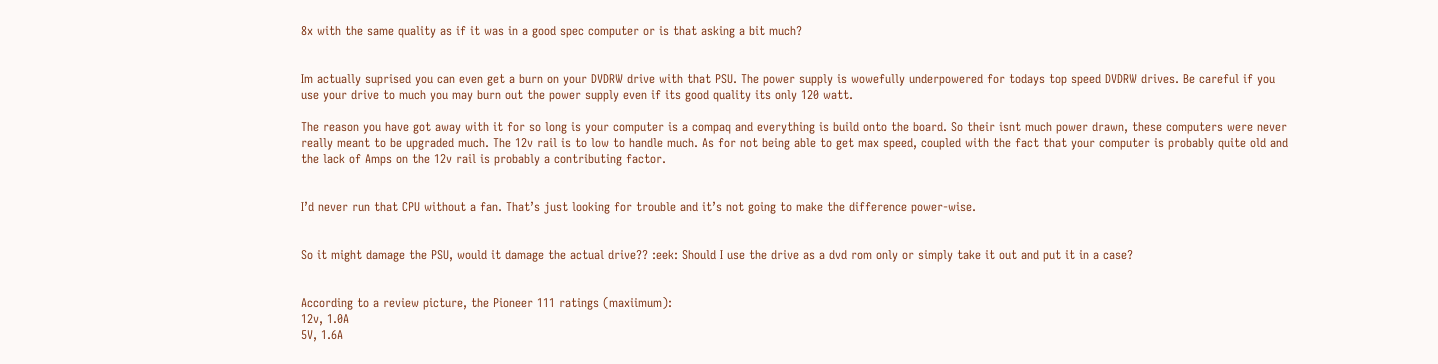8x with the same quality as if it was in a good spec computer or is that asking a bit much?


Im actually suprised you can even get a burn on your DVDRW drive with that PSU. The power supply is wowefully underpowered for todays top speed DVDRW drives. Be careful if you use your drive to much you may burn out the power supply even if its good quality its only 120 watt.

The reason you have got away with it for so long is your computer is a compaq and everything is build onto the board. So their isnt much power drawn, these computers were never really meant to be upgraded much. The 12v rail is to low to handle much. As for not being able to get max speed, coupled with the fact that your computer is probably quite old and the lack of Amps on the 12v rail is probably a contributing factor.


I’d never run that CPU without a fan. That’s just looking for trouble and it’s not going to make the difference power-wise.


So it might damage the PSU, would it damage the actual drive?? :eek: Should I use the drive as a dvd rom only or simply take it out and put it in a case?


According to a review picture, the Pioneer 111 ratings (maxiimum):
12v, 1.0A
5V, 1.6A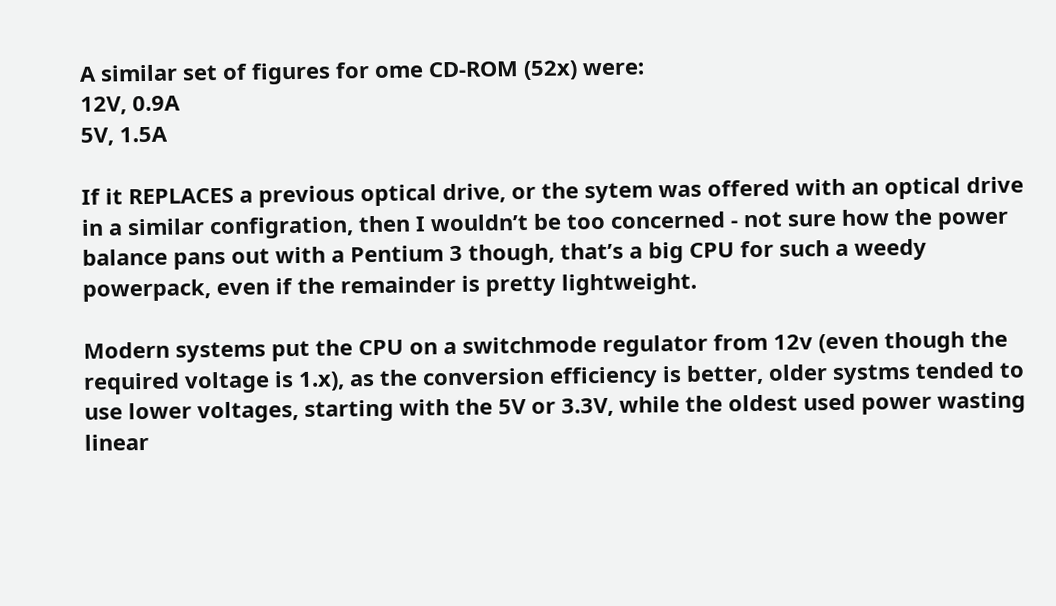A similar set of figures for ome CD-ROM (52x) were:
12V, 0.9A
5V, 1.5A

If it REPLACES a previous optical drive, or the sytem was offered with an optical drive in a similar configration, then I wouldn’t be too concerned - not sure how the power balance pans out with a Pentium 3 though, that’s a big CPU for such a weedy powerpack, even if the remainder is pretty lightweight.

Modern systems put the CPU on a switchmode regulator from 12v (even though the required voltage is 1.x), as the conversion efficiency is better, older systms tended to use lower voltages, starting with the 5V or 3.3V, while the oldest used power wasting linear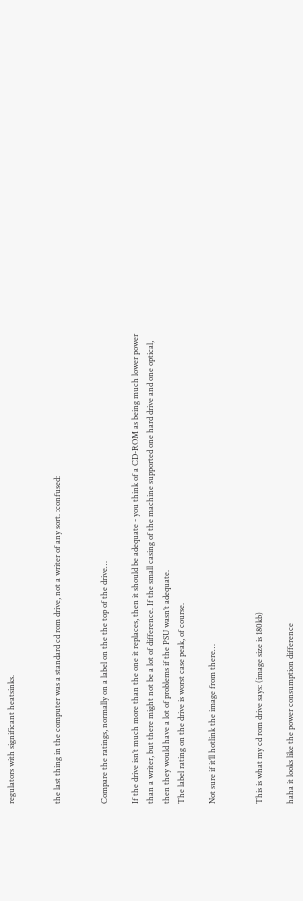regulators with significant heatsinks.


the last thing in the computer was a standard cd rom drive, not a writer of any sort. :confused:


Compare the ratings, normally on a label on the the top of the drive…

If the drive isn’t much more than the one it replaces, then it should be adequate - you think of a CD-ROM as being much lower power than a writer, but there might not be a lot of difference. If the small casing of the machine supported one hard drive and one optical, then they would have a lot of problems if the PSU wasn’t adequate.
The label rating on the drive is worst case peak, of course.

Not sure if it’ll hotlink the image from there…


This is what my cd rom drive says: (image size is 180kb)

haha it looks like the power consumption difference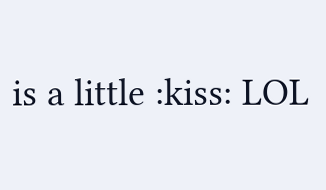is a little :kiss: LOL